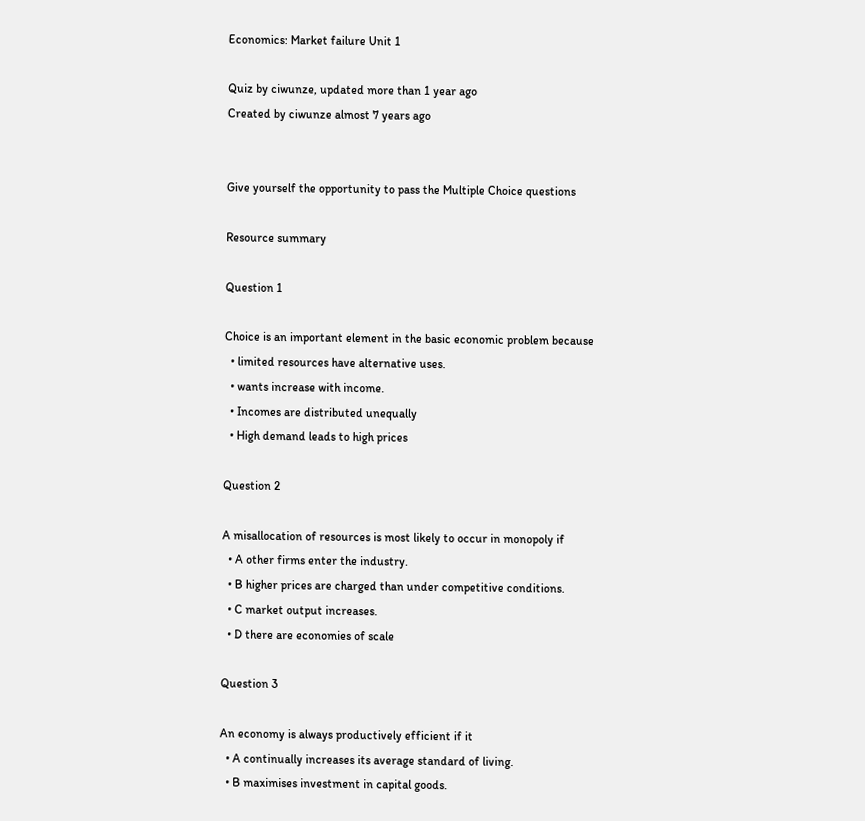Economics: Market failure Unit 1

Quiz by ciwunze, updated more than 1 year ago
Created by ciwunze almost 7 years ago


Give yourself the opportunity to pass the Multiple Choice questions

Resource summary

Question 1

Choice is an important element in the basic economic problem because
  • limited resources have alternative uses.
  • wants increase with income.
  • Incomes are distributed unequally
  • High demand leads to high prices

Question 2

A misallocation of resources is most likely to occur in monopoly if
  • A other firms enter the industry.
  • B higher prices are charged than under competitive conditions.
  • C market output increases.
  • D there are economies of scale

Question 3

An economy is always productively efficient if it
  • A continually increases its average standard of living.
  • B maximises investment in capital goods.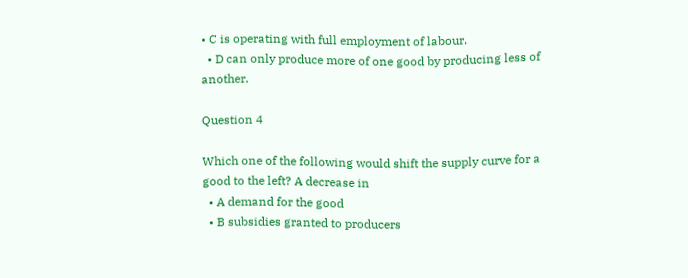• C is operating with full employment of labour.
  • D can only produce more of one good by producing less of another.

Question 4

Which one of the following would shift the supply curve for a good to the left? A decrease in
  • A demand for the good
  • B subsidies granted to producers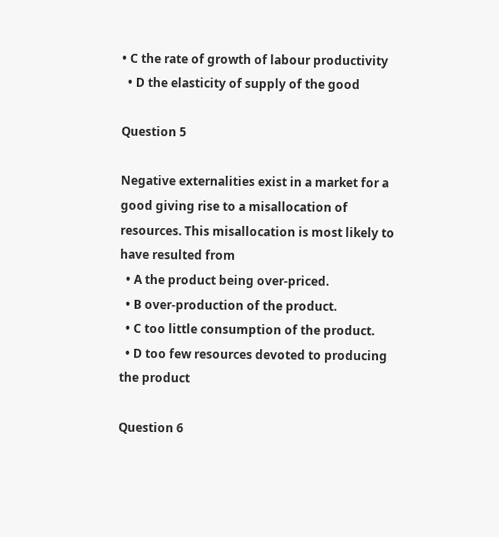• C the rate of growth of labour productivity
  • D the elasticity of supply of the good

Question 5

Negative externalities exist in a market for a good giving rise to a misallocation of resources. This misallocation is most likely to have resulted from
  • A the product being over-priced.
  • B over-production of the product.
  • C too little consumption of the product.
  • D too few resources devoted to producing the product

Question 6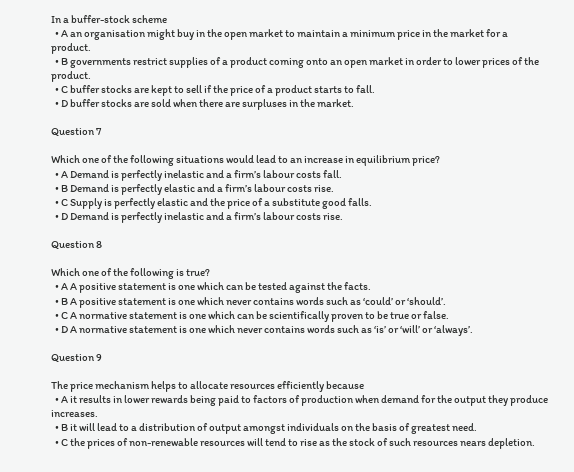In a buffer-stock scheme
  • A an organisation might buy in the open market to maintain a minimum price in the market for a product.
  • B governments restrict supplies of a product coming onto an open market in order to lower prices of the product.
  • C buffer stocks are kept to sell if the price of a product starts to fall.
  • D buffer stocks are sold when there are surpluses in the market.

Question 7

Which one of the following situations would lead to an increase in equilibrium price?
  • A Demand is perfectly inelastic and a firm’s labour costs fall.
  • B Demand is perfectly elastic and a firm’s labour costs rise.
  • C Supply is perfectly elastic and the price of a substitute good falls.
  • D Demand is perfectly inelastic and a firm’s labour costs rise.

Question 8

Which one of the following is true?
  • A A positive statement is one which can be tested against the facts.
  • B A positive statement is one which never contains words such as ‘could’ or ‘should’.
  • C A normative statement is one which can be scientifically proven to be true or false.
  • D A normative statement is one which never contains words such as ‘is’ or ‘will’ or ‘always’.

Question 9

The price mechanism helps to allocate resources efficiently because
  • A it results in lower rewards being paid to factors of production when demand for the output they produce increases.
  • B it will lead to a distribution of output amongst individuals on the basis of greatest need.
  • C the prices of non-renewable resources will tend to rise as the stock of such resources nears depletion.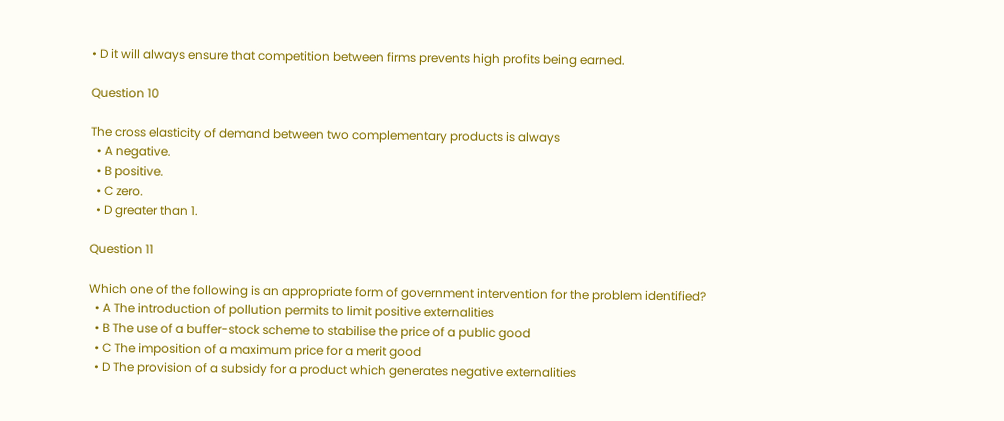• D it will always ensure that competition between firms prevents high profits being earned.

Question 10

The cross elasticity of demand between two complementary products is always
  • A negative.
  • B positive.
  • C zero.
  • D greater than 1.

Question 11

Which one of the following is an appropriate form of government intervention for the problem identified?
  • A The introduction of pollution permits to limit positive externalities
  • B The use of a buffer-stock scheme to stabilise the price of a public good
  • C The imposition of a maximum price for a merit good
  • D The provision of a subsidy for a product which generates negative externalities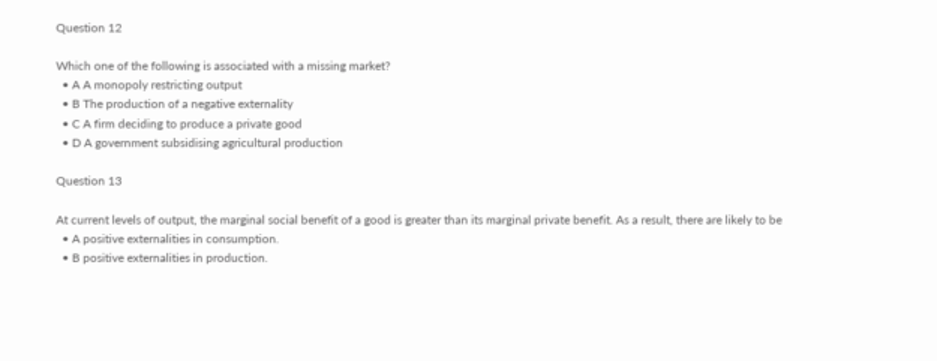Question 12

Which one of the following is associated with a missing market?
  • A A monopoly restricting output
  • B The production of a negative externality
  • C A firm deciding to produce a private good
  • D A government subsidising agricultural production

Question 13

At current levels of output, the marginal social benefit of a good is greater than its marginal private benefit. As a result, there are likely to be
  • A positive externalities in consumption.
  • B positive externalities in production.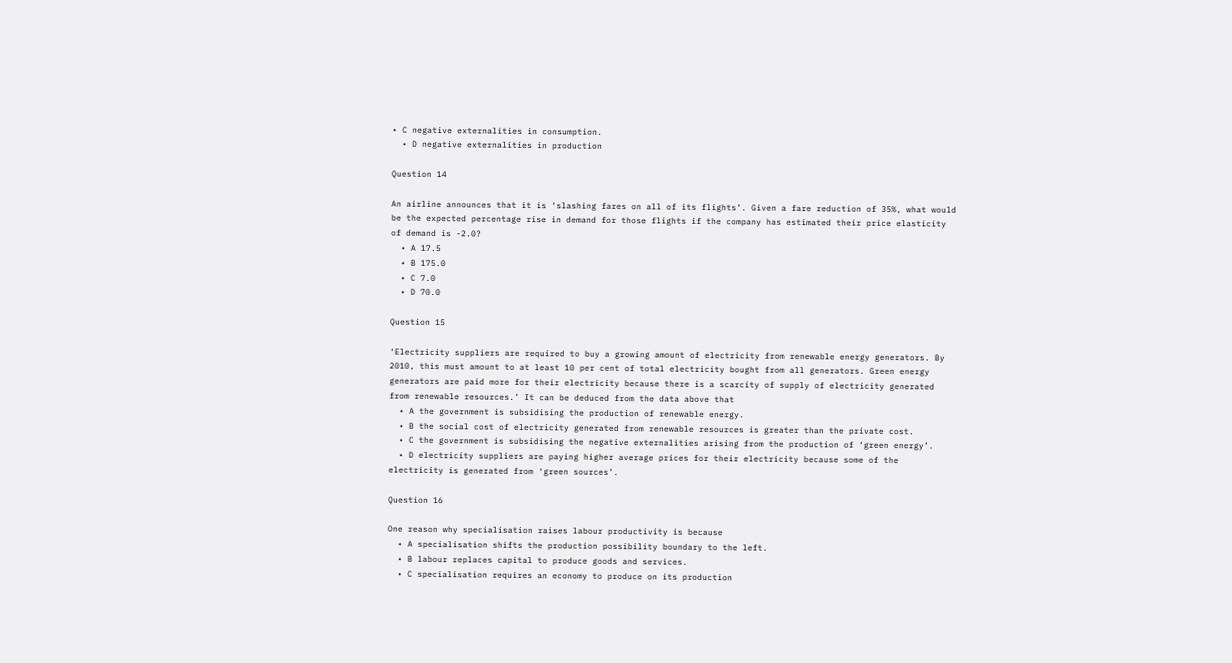• C negative externalities in consumption.
  • D negative externalities in production

Question 14

An airline announces that it is ‘slashing fares on all of its flights’. Given a fare reduction of 35%, what would be the expected percentage rise in demand for those flights if the company has estimated their price elasticity of demand is -2.0?
  • A 17.5
  • B 175.0
  • C 7.0
  • D 70.0

Question 15

‘Electricity suppliers are required to buy a growing amount of electricity from renewable energy generators. By 2010, this must amount to at least 10 per cent of total electricity bought from all generators. Green energy generators are paid more for their electricity because there is a scarcity of supply of electricity generated from renewable resources.’ It can be deduced from the data above that
  • A the government is subsidising the production of renewable energy.
  • B the social cost of electricity generated from renewable resources is greater than the private cost.
  • C the government is subsidising the negative externalities arising from the production of ‘green energy’.
  • D electricity suppliers are paying higher average prices for their electricity because some of the electricity is generated from ‘green sources’.

Question 16

One reason why specialisation raises labour productivity is because
  • A specialisation shifts the production possibility boundary to the left.
  • B labour replaces capital to produce goods and services.
  • C specialisation requires an economy to produce on its production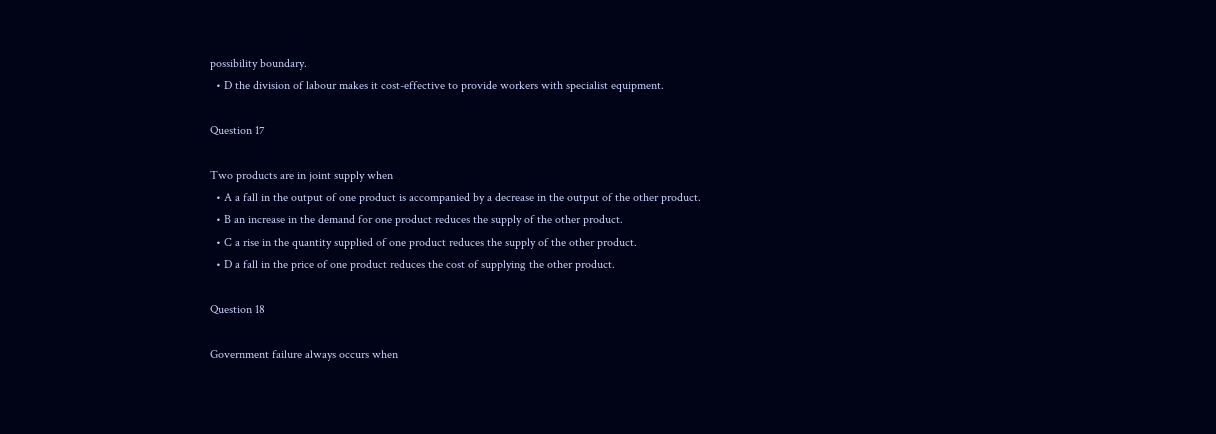possibility boundary.
  • D the division of labour makes it cost-effective to provide workers with specialist equipment.

Question 17

Two products are in joint supply when
  • A a fall in the output of one product is accompanied by a decrease in the output of the other product.
  • B an increase in the demand for one product reduces the supply of the other product.
  • C a rise in the quantity supplied of one product reduces the supply of the other product.
  • D a fall in the price of one product reduces the cost of supplying the other product.

Question 18

Government failure always occurs when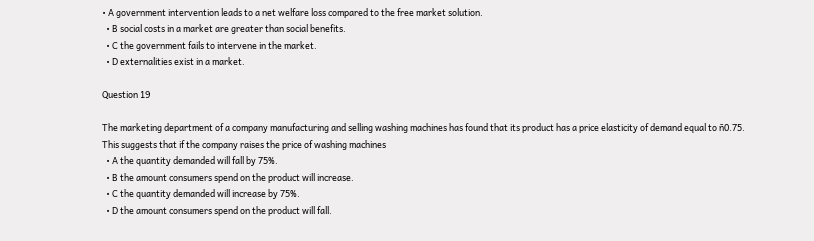• A government intervention leads to a net welfare loss compared to the free market solution.
  • B social costs in a market are greater than social benefits.
  • C the government fails to intervene in the market.
  • D externalities exist in a market.

Question 19

The marketing department of a company manufacturing and selling washing machines has found that its product has a price elasticity of demand equal to ñ0.75. This suggests that if the company raises the price of washing machines
  • A the quantity demanded will fall by 75%.
  • B the amount consumers spend on the product will increase.
  • C the quantity demanded will increase by 75%.
  • D the amount consumers spend on the product will fall.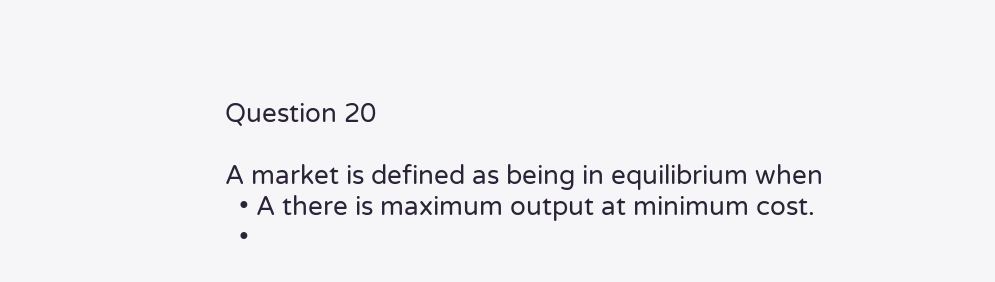Question 20

A market is defined as being in equilibrium when
  • A there is maximum output at minimum cost.
  •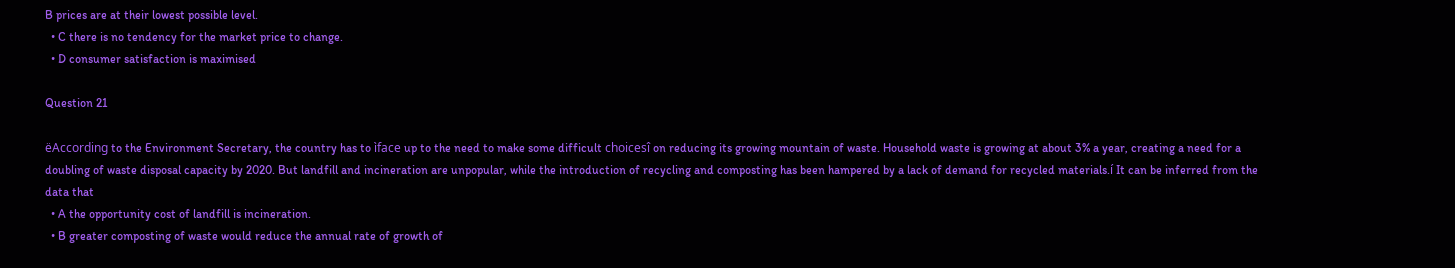B prices are at their lowest possible level.
  • C there is no tendency for the market price to change.
  • D consumer satisfaction is maximised

Question 21

ëAccording to the Environment Secretary, the country has to ìface up to the need to make some difficult choicesî on reducing its growing mountain of waste. Household waste is growing at about 3% a year, creating a need for a doubling of waste disposal capacity by 2020. But landfill and incineration are unpopular, while the introduction of recycling and composting has been hampered by a lack of demand for recycled materials.í It can be inferred from the data that
  • A the opportunity cost of landfill is incineration.
  • B greater composting of waste would reduce the annual rate of growth of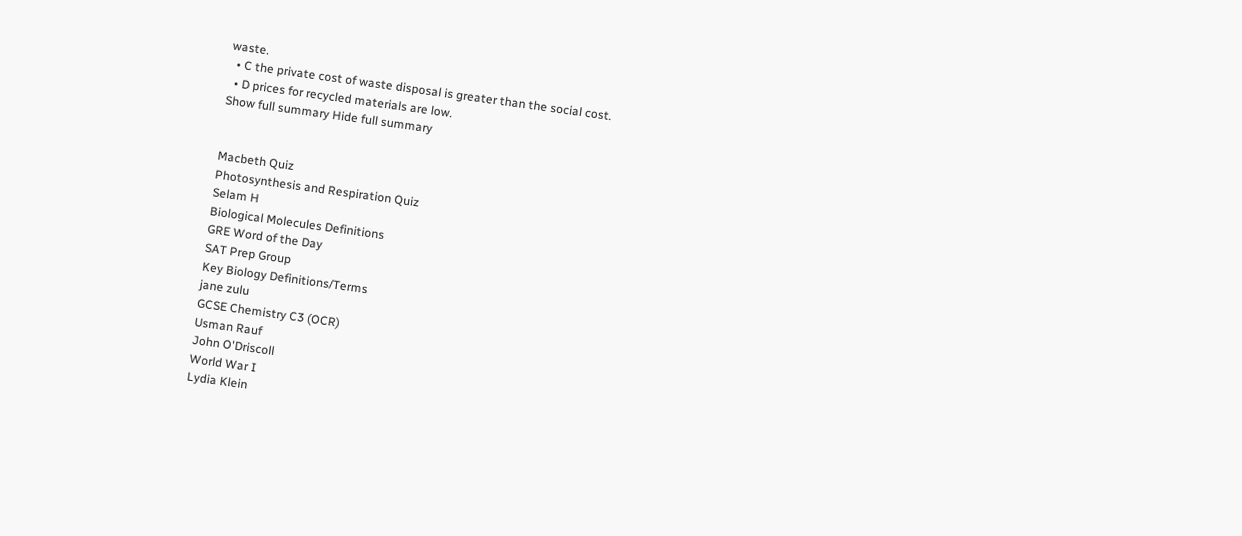waste.
  • C the private cost of waste disposal is greater than the social cost.
  • D prices for recycled materials are low.
Show full summary Hide full summary


Macbeth Quiz
Photosynthesis and Respiration Quiz
Selam H
Biological Molecules Definitions
GRE Word of the Day
SAT Prep Group
Key Biology Definitions/Terms
jane zulu
GCSE Chemistry C3 (OCR)
Usman Rauf
John O'Driscoll
World War I
Lydia Klein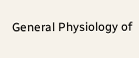General Physiology of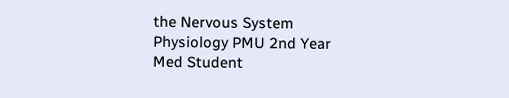the Nervous System Physiology PMU 2nd Year
Med Student